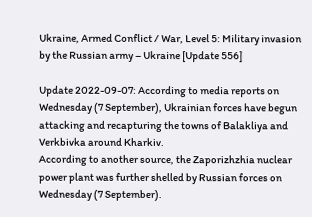Ukraine, Armed Conflict / War, Level 5: Military invasion by the Russian army – Ukraine [Update 556]

Update 2022-09-07: According to media reports on Wednesday (7 September), Ukrainian forces have begun attacking and recapturing the towns of Balakliya and Verkbivka around Kharkiv.
According to another source, the Zaporizhzhia nuclear power plant was further shelled by Russian forces on Wednesday (7 September).